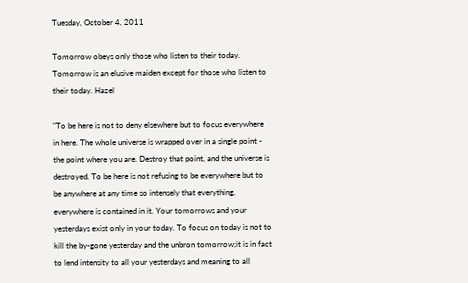Tuesday, October 4, 2011

Tomorrow obeys only those who listen to their today. Tomorrow is an elusive maiden except for those who listen to their today. Hazel

"To be here is not to deny elsewhere but to focus everywhere in here. The whole universe is wrapped over in a single point - the point where you are. Destroy that point, and the universe is destroyed. To be here is not refusing to be everywhere but to be anywhere at any time so intensely that everything, everywhere is contained in it. Your tomorrows and your yesterdays exist only in your today. To focus on today is not to kill the by-gone yesterday and the unbron tomorrow;it is in fact to lend intensity to all your yesterdays and meaning to all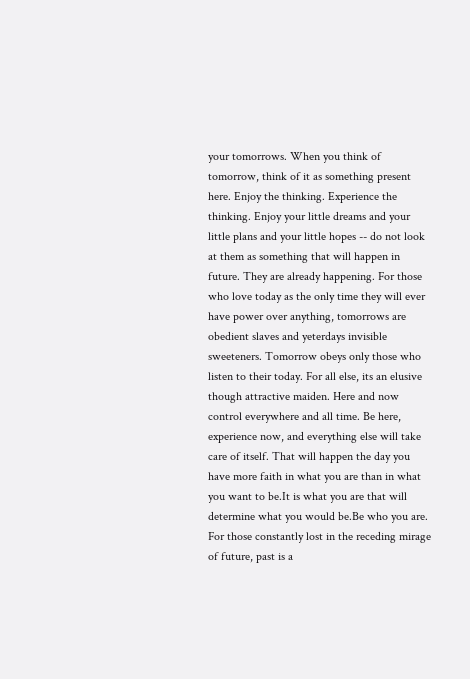your tomorrows. When you think of tomorrow, think of it as something present here. Enjoy the thinking. Experience the thinking. Enjoy your little dreams and your little plans and your little hopes -- do not look at them as something that will happen in future. They are already happening. For those who love today as the only time they will ever have power over anything, tomorrows are obedient slaves and yeterdays invisible sweeteners. Tomorrow obeys only those who listen to their today. For all else, its an elusive though attractive maiden. Here and now control everywhere and all time. Be here, experience now, and everything else will take care of itself. That will happen the day you have more faith in what you are than in what you want to be.It is what you are that will determine what you would be.Be who you are. For those constantly lost in the receding mirage of future, past is a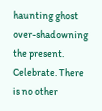haunting ghost over-shadowning the present. Celebrate. There is no other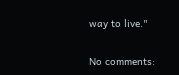way to live."

No comments: